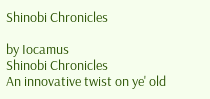Shinobi Chronicles

by Iocamus
Shinobi Chronicles
An innovative twist on ye' old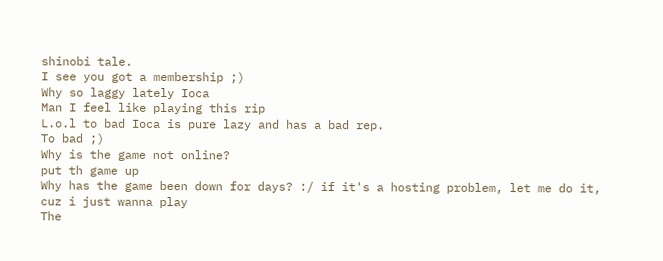shinobi tale.
I see you got a membership ;)
Why so laggy lately Ioca
Man I feel like playing this rip
L.o.l to bad Ioca is pure lazy and has a bad rep.
To bad ;)
Why is the game not online?
put th game up
Why has the game been down for days? :/ if it's a hosting problem, let me do it, cuz i just wanna play
The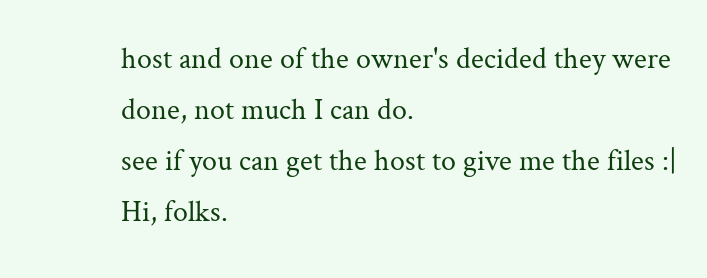host and one of the owner's decided they were done, not much I can do.
see if you can get the host to give me the files :|
Hi, folks.